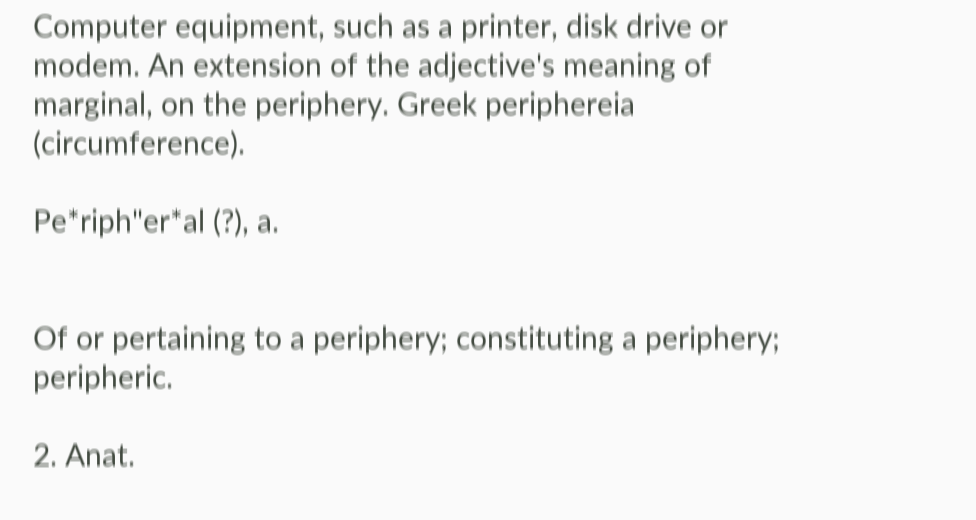Computer equipment, such as a printer, disk drive or modem. An extension of the adjective's meaning of marginal, on the periphery. Greek periphereia (circumference).

Pe*riph"er*al (?), a.


Of or pertaining to a periphery; constituting a periphery; peripheric.

2. Anat.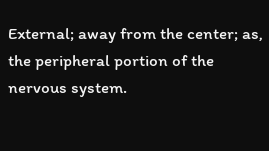External; away from the center; as, the peripheral portion of the nervous system.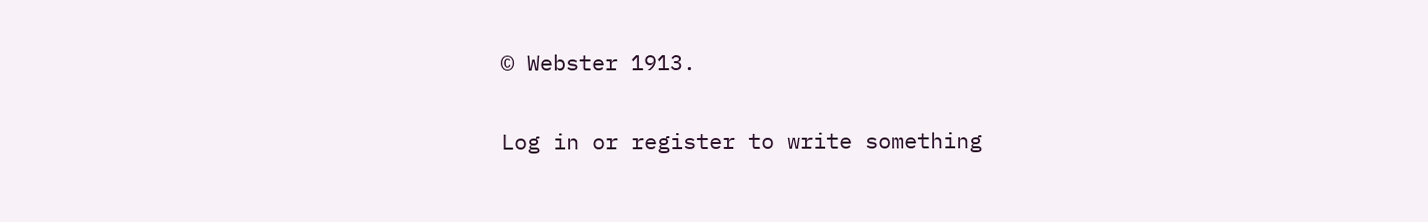© Webster 1913.

Log in or register to write something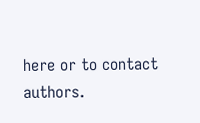here or to contact authors.